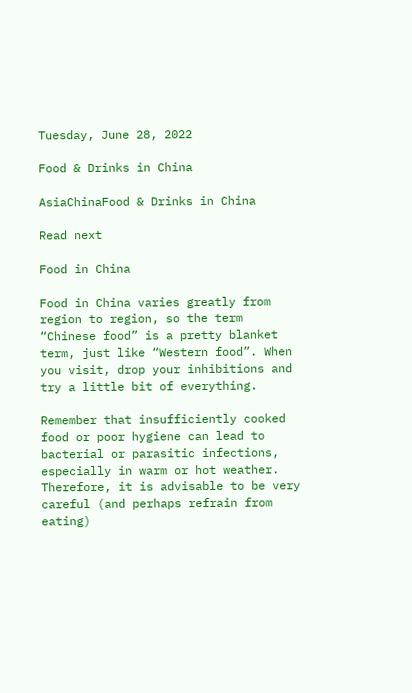Tuesday, June 28, 2022

Food & Drinks in China

AsiaChinaFood & Drinks in China

Read next

Food in China

Food in China varies greatly from region to region, so the term “Chinese food” is a pretty blanket term, just like “Western food”. When you visit, drop your inhibitions and try a little bit of everything.

Remember that insufficiently cooked food or poor hygiene can lead to bacterial or parasitic infections, especially in warm or hot weather. Therefore, it is advisable to be very careful (and perhaps refrain from eating)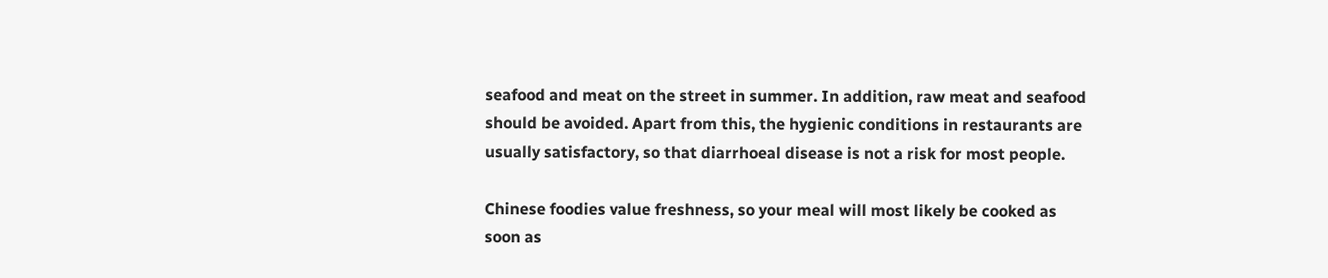seafood and meat on the street in summer. In addition, raw meat and seafood should be avoided. Apart from this, the hygienic conditions in restaurants are usually satisfactory, so that diarrhoeal disease is not a risk for most people.

Chinese foodies value freshness, so your meal will most likely be cooked as soon as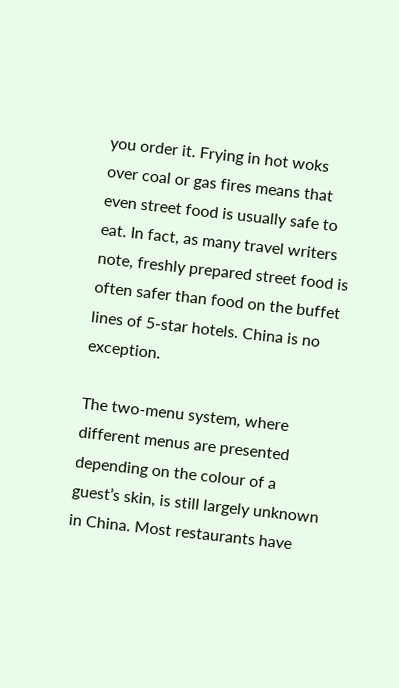you order it. Frying in hot woks over coal or gas fires means that even street food is usually safe to eat. In fact, as many travel writers note, freshly prepared street food is often safer than food on the buffet lines of 5-star hotels. China is no exception.

The two-menu system, where different menus are presented depending on the colour of a guest’s skin, is still largely unknown in China. Most restaurants have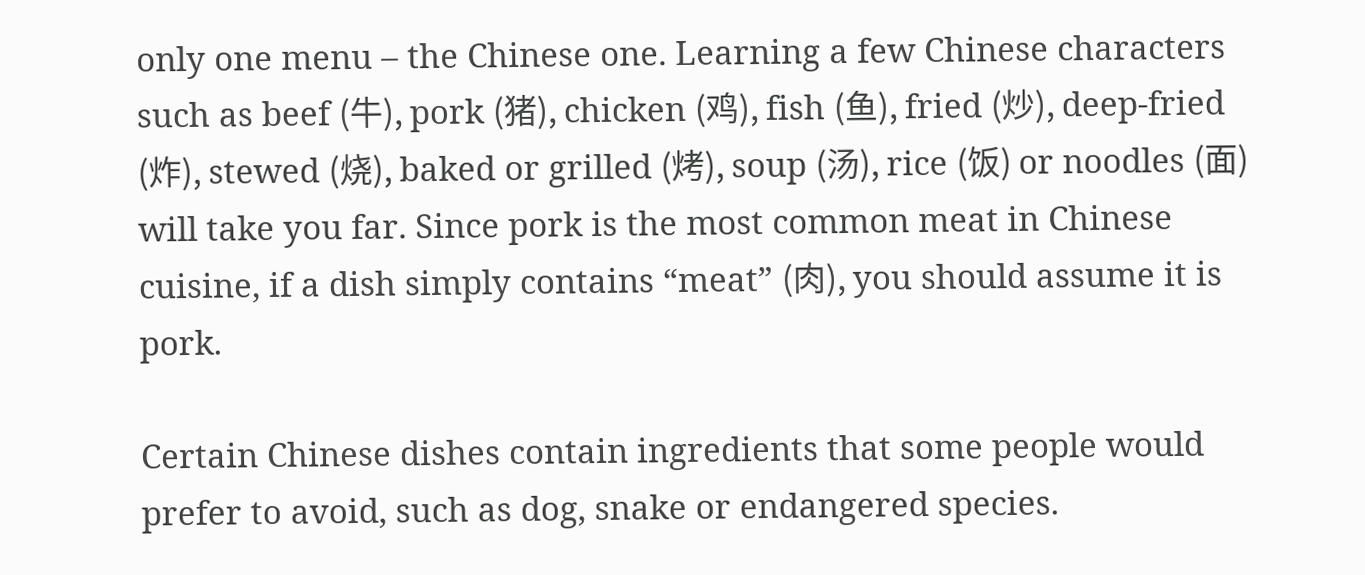only one menu – the Chinese one. Learning a few Chinese characters such as beef (牛), pork (猪), chicken (鸡), fish (鱼), fried (炒), deep-fried (炸), stewed (烧), baked or grilled (烤), soup (汤), rice (饭) or noodles (面) will take you far. Since pork is the most common meat in Chinese cuisine, if a dish simply contains “meat” (肉), you should assume it is pork.

Certain Chinese dishes contain ingredients that some people would prefer to avoid, such as dog, snake or endangered species.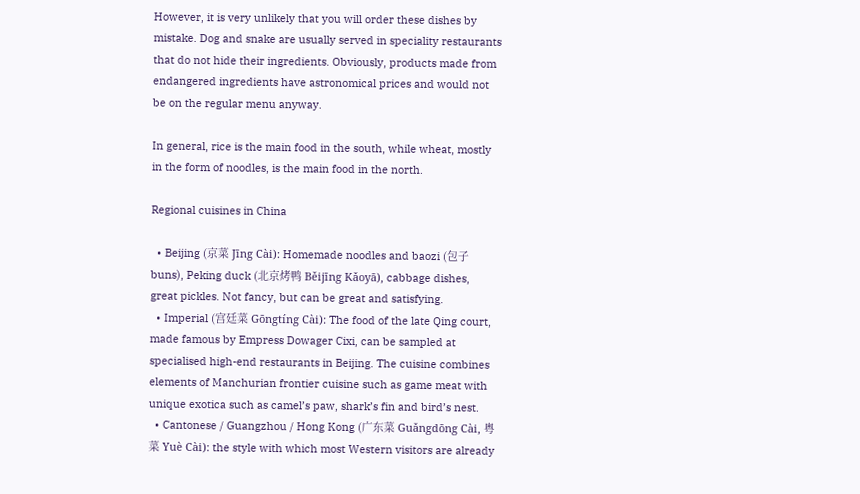However, it is very unlikely that you will order these dishes by mistake. Dog and snake are usually served in speciality restaurants that do not hide their ingredients. Obviously, products made from endangered ingredients have astronomical prices and would not be on the regular menu anyway.

In general, rice is the main food in the south, while wheat, mostly in the form of noodles, is the main food in the north.

Regional cuisines in China

  • Beijing (京菜 Jīng Cài): Homemade noodles and baozi (包子 buns), Peking duck (北京烤鸭 Běijīng Kǎoyā), cabbage dishes, great pickles. Not fancy, but can be great and satisfying.
  • Imperial (宫廷菜 Gōngtíng Cài): The food of the late Qing court, made famous by Empress Dowager Cixi, can be sampled at specialised high-end restaurants in Beijing. The cuisine combines elements of Manchurian frontier cuisine such as game meat with unique exotica such as camel’s paw, shark’s fin and bird’s nest.
  • Cantonese / Guangzhou / Hong Kong (广东菜 Guǎngdōng Cài, 粤菜 Yuè Cài): the style with which most Western visitors are already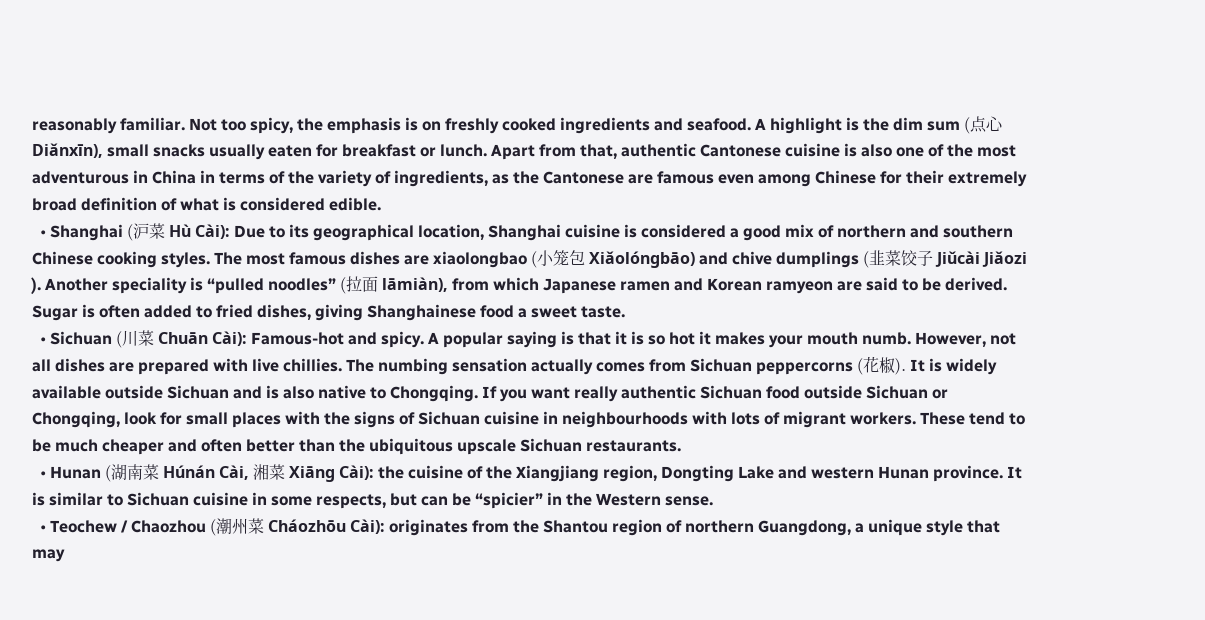reasonably familiar. Not too spicy, the emphasis is on freshly cooked ingredients and seafood. A highlight is the dim sum (点心 Diǎnxīn), small snacks usually eaten for breakfast or lunch. Apart from that, authentic Cantonese cuisine is also one of the most adventurous in China in terms of the variety of ingredients, as the Cantonese are famous even among Chinese for their extremely broad definition of what is considered edible.
  • Shanghai (沪菜 Hù Cài): Due to its geographical location, Shanghai cuisine is considered a good mix of northern and southern Chinese cooking styles. The most famous dishes are xiaolongbao (小笼包 Xiǎolóngbāo) and chive dumplings (韭菜饺子 Jiǔcài Jiǎozi ). Another speciality is “pulled noodles” (拉面 lāmiàn), from which Japanese ramen and Korean ramyeon are said to be derived. Sugar is often added to fried dishes, giving Shanghainese food a sweet taste.
  • Sichuan (川菜 Chuān Cài): Famous-hot and spicy. A popular saying is that it is so hot it makes your mouth numb. However, not all dishes are prepared with live chillies. The numbing sensation actually comes from Sichuan peppercorns (花椒). It is widely available outside Sichuan and is also native to Chongqing. If you want really authentic Sichuan food outside Sichuan or Chongqing, look for small places with the signs of Sichuan cuisine in neighbourhoods with lots of migrant workers. These tend to be much cheaper and often better than the ubiquitous upscale Sichuan restaurants.
  • Hunan (湖南菜 Húnán Cài, 湘菜 Xiāng Cài): the cuisine of the Xiangjiang region, Dongting Lake and western Hunan province. It is similar to Sichuan cuisine in some respects, but can be “spicier” in the Western sense.
  • Teochew / Chaozhou (潮州菜 Cháozhōu Cài): originates from the Shantou region of northern Guangdong, a unique style that may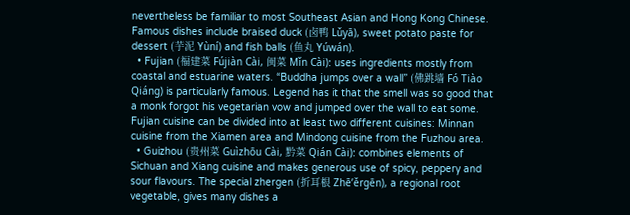nevertheless be familiar to most Southeast Asian and Hong Kong Chinese. Famous dishes include braised duck (卤鸭 Lǔyā), sweet potato paste for dessert (芋泥 Yùní) and fish balls (鱼丸 Yúwán).
  • Fujian (福建菜 Fújiàn Cài, 闽菜 Mǐn Cài): uses ingredients mostly from coastal and estuarine waters. “Buddha jumps over a wall” (佛跳墙 Fó Tiào Qiáng) is particularly famous. Legend has it that the smell was so good that a monk forgot his vegetarian vow and jumped over the wall to eat some. Fujian cuisine can be divided into at least two different cuisines: Minnan cuisine from the Xiamen area and Mindong cuisine from the Fuzhou area.
  • Guizhou (贵州菜 Guìzhōu Cài, 黔菜 Qián Cài): combines elements of Sichuan and Xiang cuisine and makes generous use of spicy, peppery and sour flavours. The special zhergen (折耳根 Zhē’ěrgēn), a regional root vegetable, gives many dishes a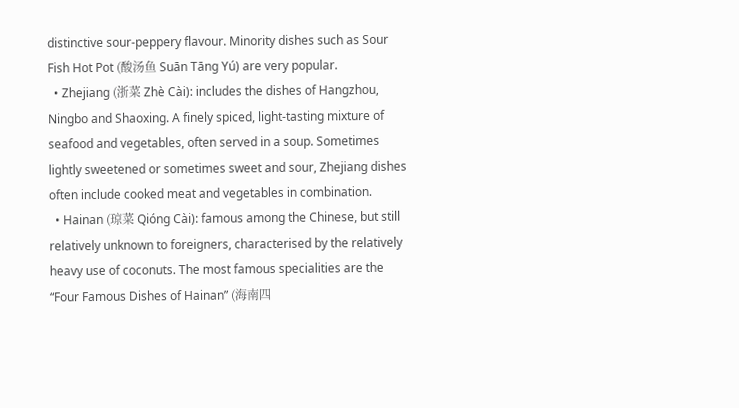distinctive sour-peppery flavour. Minority dishes such as Sour Fish Hot Pot (酸汤鱼 Suān Tāng Yú) are very popular.
  • Zhejiang (浙菜 Zhè Cài): includes the dishes of Hangzhou, Ningbo and Shaoxing. A finely spiced, light-tasting mixture of seafood and vegetables, often served in a soup. Sometimes lightly sweetened or sometimes sweet and sour, Zhejiang dishes often include cooked meat and vegetables in combination.
  • Hainan (琼菜 Qióng Cài): famous among the Chinese, but still relatively unknown to foreigners, characterised by the relatively heavy use of coconuts. The most famous specialities are the “Four Famous Dishes of Hainan” (海南四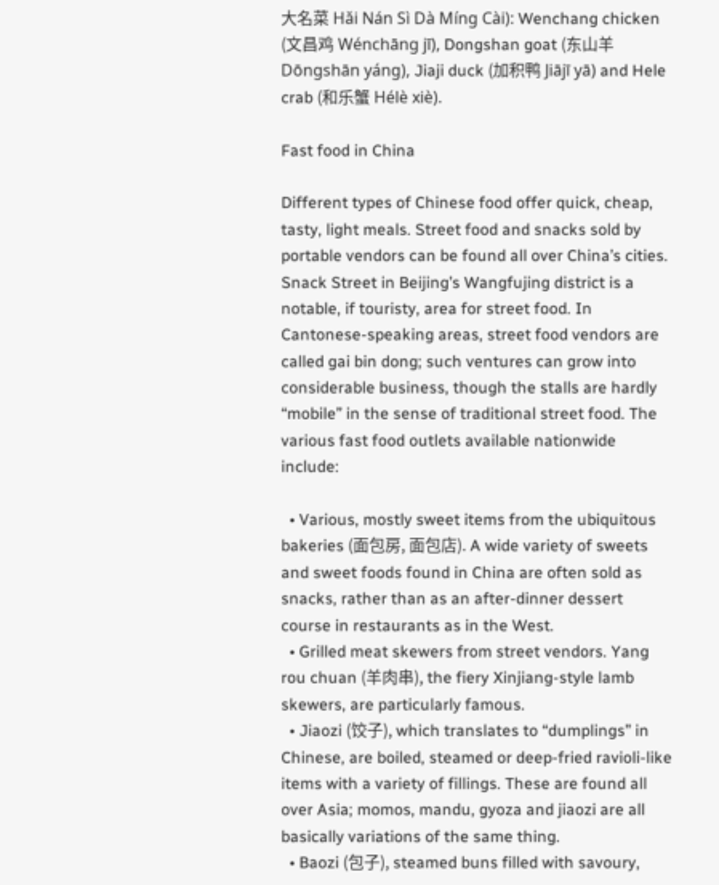大名菜 Hǎi Nán Sì Dà Míng Cài): Wenchang chicken (文昌鸡 Wénchāng jī), Dongshan goat (东山羊 Dōngshān yáng), Jiaji duck (加积鸭 Jiājī yā) and Hele crab (和乐蟹 Hélè xiè).

Fast food in China

Different types of Chinese food offer quick, cheap, tasty, light meals. Street food and snacks sold by portable vendors can be found all over China’s cities. Snack Street in Beijing’s Wangfujing district is a notable, if touristy, area for street food. In Cantonese-speaking areas, street food vendors are called gai bin dong; such ventures can grow into considerable business, though the stalls are hardly “mobile” in the sense of traditional street food. The various fast food outlets available nationwide include:

  • Various, mostly sweet items from the ubiquitous bakeries (面包房, 面包店). A wide variety of sweets and sweet foods found in China are often sold as snacks, rather than as an after-dinner dessert course in restaurants as in the West.
  • Grilled meat skewers from street vendors. Yang rou chuan (羊肉串), the fiery Xinjiang-style lamb skewers, are particularly famous.
  • Jiaozi (饺子), which translates to “dumplings” in Chinese, are boiled, steamed or deep-fried ravioli-like items with a variety of fillings. These are found all over Asia; momos, mandu, gyoza and jiaozi are all basically variations of the same thing.
  • Baozi (包子), steamed buns filled with savoury,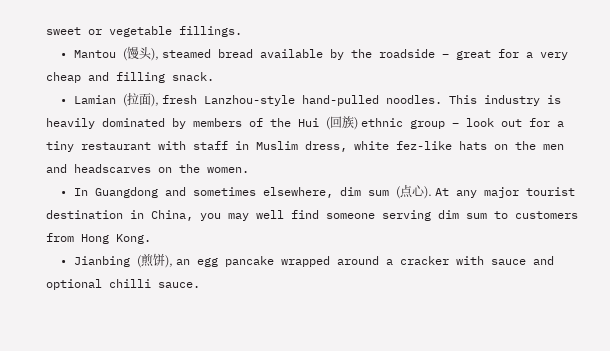sweet or vegetable fillings.
  • Mantou (馒头), steamed bread available by the roadside – great for a very cheap and filling snack.
  • Lamian (拉面), fresh Lanzhou-style hand-pulled noodles. This industry is heavily dominated by members of the Hui (回族) ethnic group – look out for a tiny restaurant with staff in Muslim dress, white fez-like hats on the men and headscarves on the women.
  • In Guangdong and sometimes elsewhere, dim sum (点心). At any major tourist destination in China, you may well find someone serving dim sum to customers from Hong Kong.
  • Jianbing (煎饼), an egg pancake wrapped around a cracker with sauce and optional chilli sauce.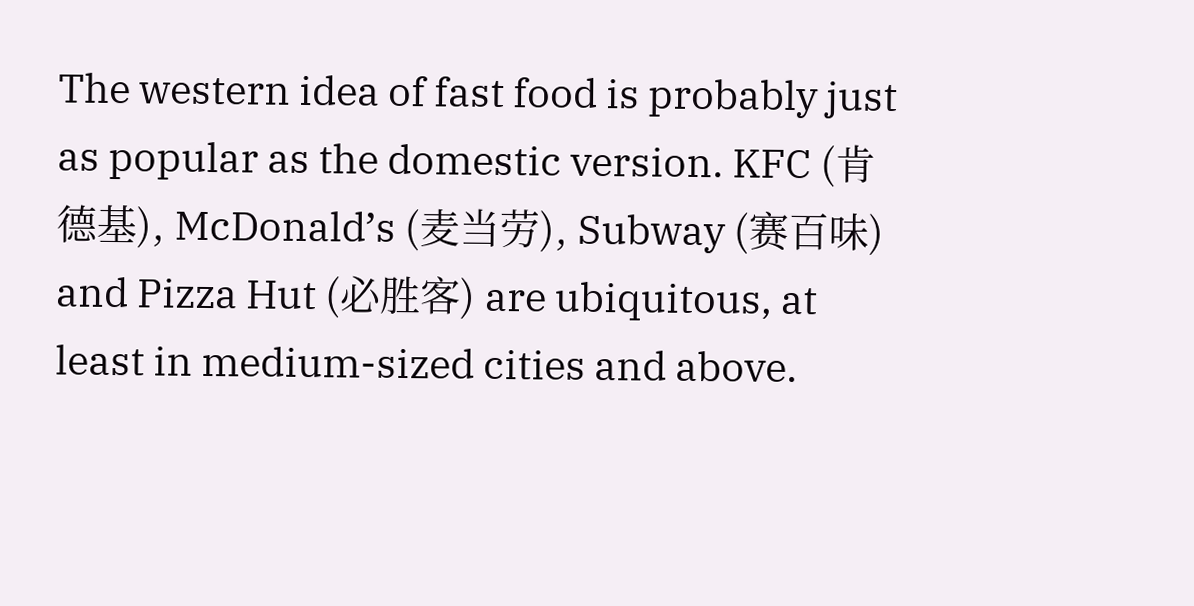The western idea of fast food is probably just as popular as the domestic version. KFC (肯德基), McDonald’s (麦当劳), Subway (赛百味) and Pizza Hut (必胜客) are ubiquitous, at least in medium-sized cities and above.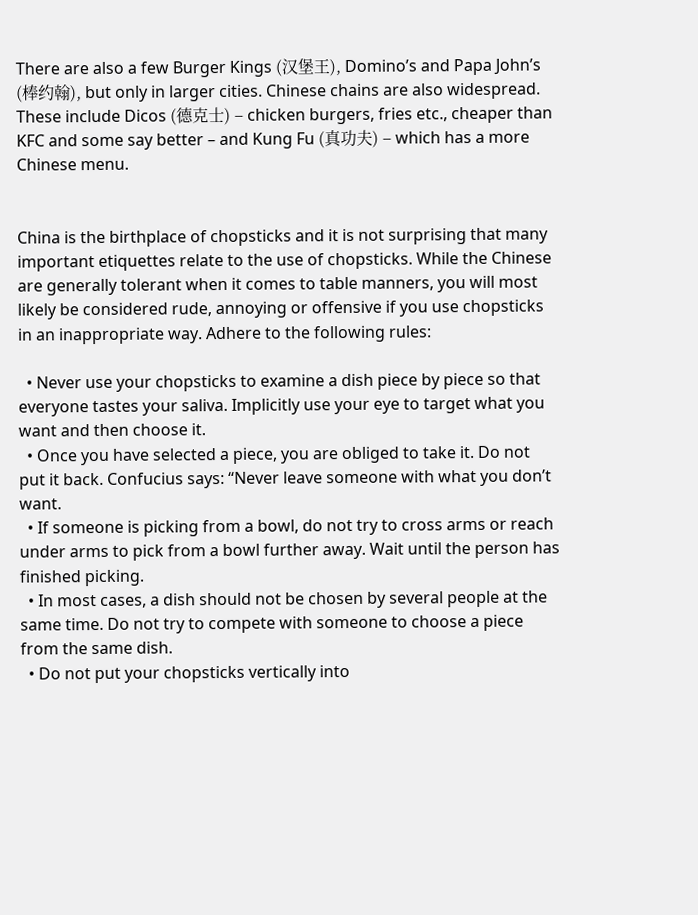There are also a few Burger Kings (汉堡王), Domino’s and Papa John’s (棒约翰), but only in larger cities. Chinese chains are also widespread. These include Dicos (德克士) – chicken burgers, fries etc., cheaper than KFC and some say better – and Kung Fu (真功夫) – which has a more Chinese menu.


China is the birthplace of chopsticks and it is not surprising that many important etiquettes relate to the use of chopsticks. While the Chinese are generally tolerant when it comes to table manners, you will most likely be considered rude, annoying or offensive if you use chopsticks in an inappropriate way. Adhere to the following rules:

  • Never use your chopsticks to examine a dish piece by piece so that everyone tastes your saliva. Implicitly use your eye to target what you want and then choose it.
  • Once you have selected a piece, you are obliged to take it. Do not put it back. Confucius says: “Never leave someone with what you don’t want.
  • If someone is picking from a bowl, do not try to cross arms or reach under arms to pick from a bowl further away. Wait until the person has finished picking.
  • In most cases, a dish should not be chosen by several people at the same time. Do not try to compete with someone to choose a piece from the same dish.
  • Do not put your chopsticks vertically into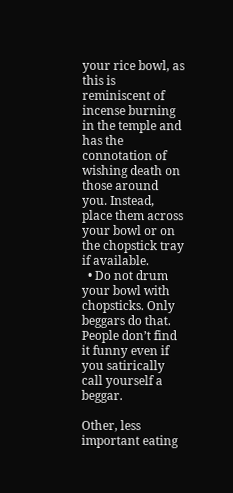your rice bowl, as this is reminiscent of incense burning in the temple and has the connotation of wishing death on those around you. Instead, place them across your bowl or on the chopstick tray if available.
  • Do not drum your bowl with chopsticks. Only beggars do that. People don’t find it funny even if you satirically call yourself a beggar.

Other, less important eating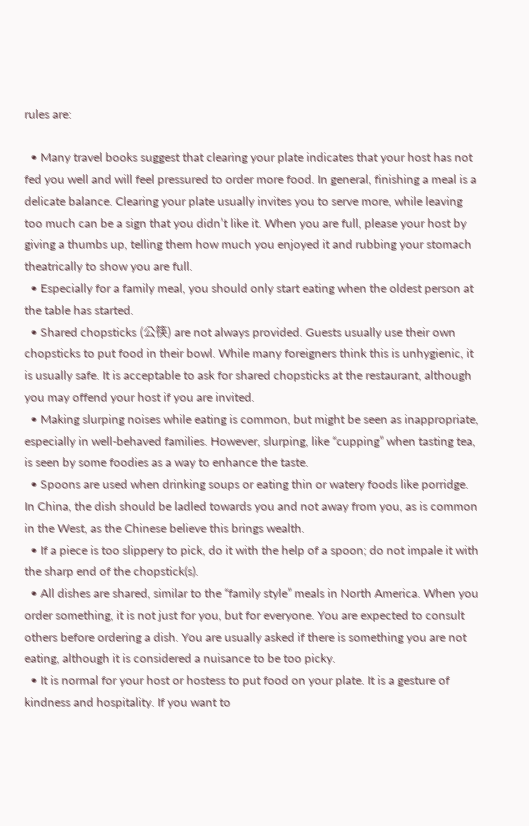rules are:

  • Many travel books suggest that clearing your plate indicates that your host has not fed you well and will feel pressured to order more food. In general, finishing a meal is a delicate balance. Clearing your plate usually invites you to serve more, while leaving too much can be a sign that you didn’t like it. When you are full, please your host by giving a thumbs up, telling them how much you enjoyed it and rubbing your stomach theatrically to show you are full.
  • Especially for a family meal, you should only start eating when the oldest person at the table has started.
  • Shared chopsticks (公筷) are not always provided. Guests usually use their own chopsticks to put food in their bowl. While many foreigners think this is unhygienic, it is usually safe. It is acceptable to ask for shared chopsticks at the restaurant, although you may offend your host if you are invited.
  • Making slurping noises while eating is common, but might be seen as inappropriate, especially in well-behaved families. However, slurping, like “cupping” when tasting tea, is seen by some foodies as a way to enhance the taste.
  • Spoons are used when drinking soups or eating thin or watery foods like porridge. In China, the dish should be ladled towards you and not away from you, as is common in the West, as the Chinese believe this brings wealth.
  • If a piece is too slippery to pick, do it with the help of a spoon; do not impale it with the sharp end of the chopstick(s).
  • All dishes are shared, similar to the “family style” meals in North America. When you order something, it is not just for you, but for everyone. You are expected to consult others before ordering a dish. You are usually asked if there is something you are not eating, although it is considered a nuisance to be too picky.
  • It is normal for your host or hostess to put food on your plate. It is a gesture of kindness and hospitality. If you want to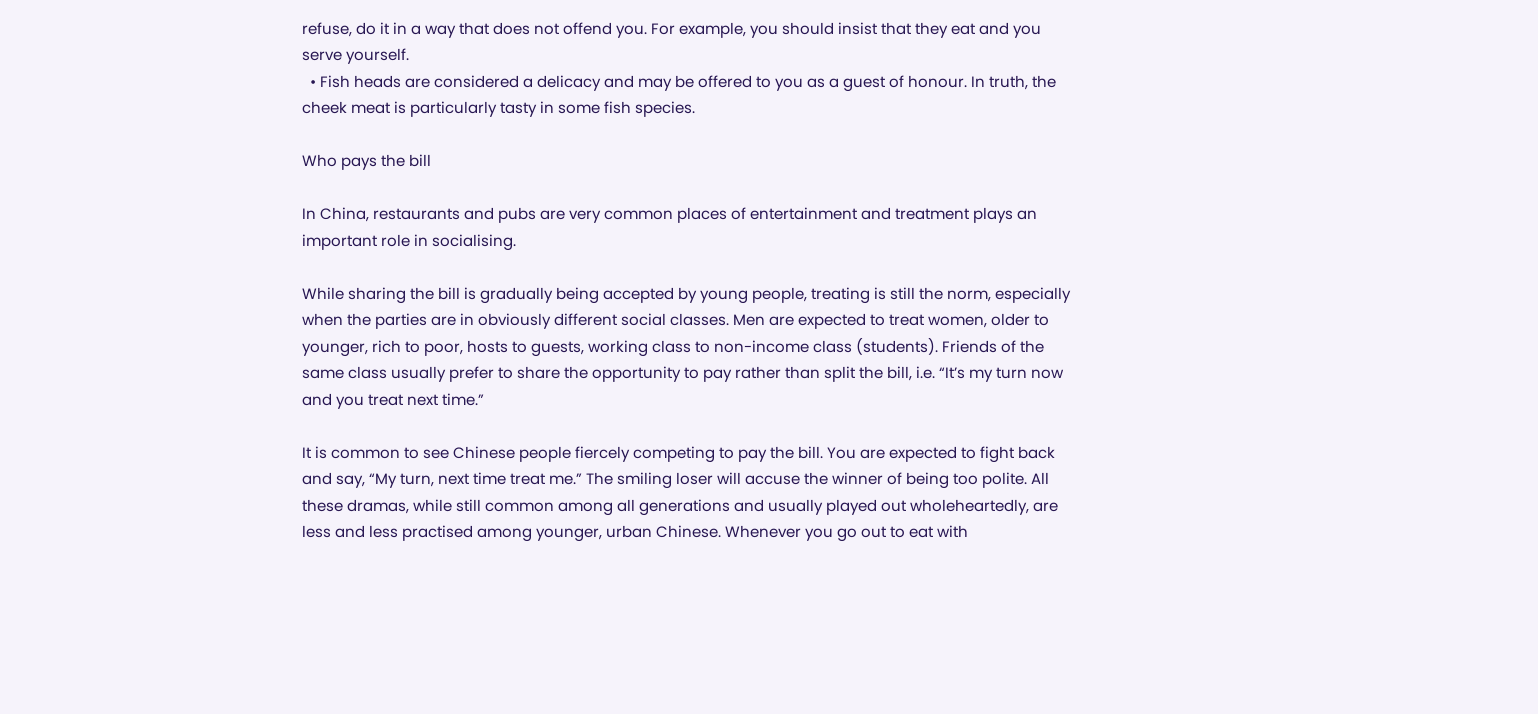refuse, do it in a way that does not offend you. For example, you should insist that they eat and you serve yourself.
  • Fish heads are considered a delicacy and may be offered to you as a guest of honour. In truth, the cheek meat is particularly tasty in some fish species.

Who pays the bill

In China, restaurants and pubs are very common places of entertainment and treatment plays an important role in socialising.

While sharing the bill is gradually being accepted by young people, treating is still the norm, especially when the parties are in obviously different social classes. Men are expected to treat women, older to younger, rich to poor, hosts to guests, working class to non-income class (students). Friends of the same class usually prefer to share the opportunity to pay rather than split the bill, i.e. “It’s my turn now and you treat next time.”

It is common to see Chinese people fiercely competing to pay the bill. You are expected to fight back and say, “My turn, next time treat me.” The smiling loser will accuse the winner of being too polite. All these dramas, while still common among all generations and usually played out wholeheartedly, are less and less practised among younger, urban Chinese. Whenever you go out to eat with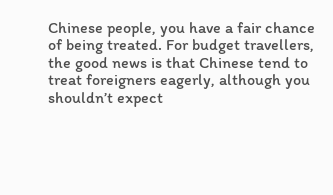Chinese people, you have a fair chance of being treated. For budget travellers, the good news is that Chinese tend to treat foreigners eagerly, although you shouldn’t expect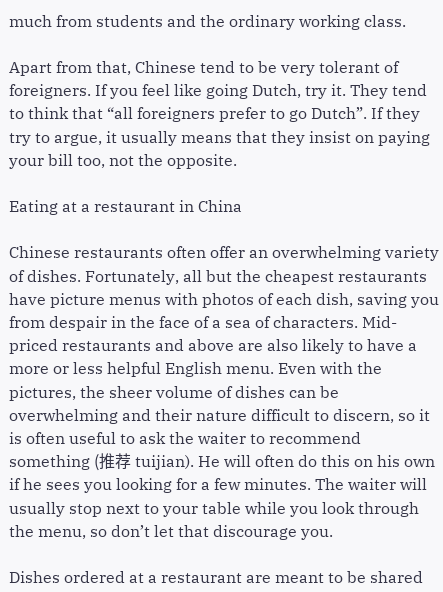much from students and the ordinary working class.

Apart from that, Chinese tend to be very tolerant of foreigners. If you feel like going Dutch, try it. They tend to think that “all foreigners prefer to go Dutch”. If they try to argue, it usually means that they insist on paying your bill too, not the opposite.

Eating at a restaurant in China

Chinese restaurants often offer an overwhelming variety of dishes. Fortunately, all but the cheapest restaurants have picture menus with photos of each dish, saving you from despair in the face of a sea of characters. Mid-priced restaurants and above are also likely to have a more or less helpful English menu. Even with the pictures, the sheer volume of dishes can be overwhelming and their nature difficult to discern, so it is often useful to ask the waiter to recommend something (推荐 tuijian). He will often do this on his own if he sees you looking for a few minutes. The waiter will usually stop next to your table while you look through the menu, so don’t let that discourage you.

Dishes ordered at a restaurant are meant to be shared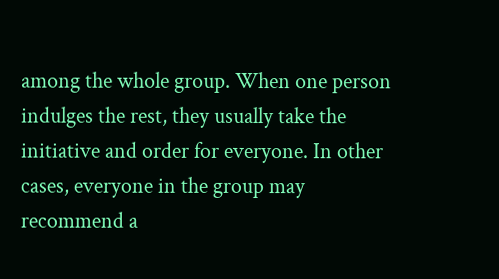among the whole group. When one person indulges the rest, they usually take the initiative and order for everyone. In other cases, everyone in the group may recommend a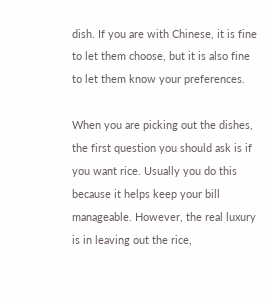dish. If you are with Chinese, it is fine to let them choose, but it is also fine to let them know your preferences.

When you are picking out the dishes, the first question you should ask is if you want rice. Usually you do this because it helps keep your bill manageable. However, the real luxury is in leaving out the rice,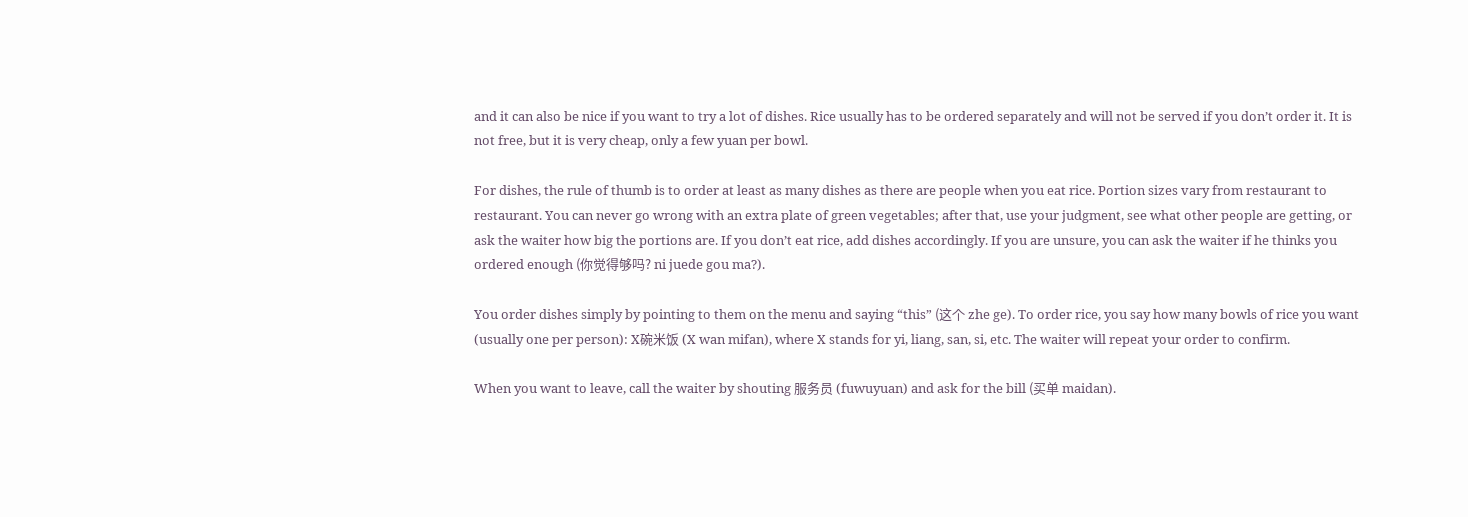and it can also be nice if you want to try a lot of dishes. Rice usually has to be ordered separately and will not be served if you don’t order it. It is not free, but it is very cheap, only a few yuan per bowl.

For dishes, the rule of thumb is to order at least as many dishes as there are people when you eat rice. Portion sizes vary from restaurant to restaurant. You can never go wrong with an extra plate of green vegetables; after that, use your judgment, see what other people are getting, or ask the waiter how big the portions are. If you don’t eat rice, add dishes accordingly. If you are unsure, you can ask the waiter if he thinks you ordered enough (你觉得够吗? ni juede gou ma?).

You order dishes simply by pointing to them on the menu and saying “this” (这个 zhe ge). To order rice, you say how many bowls of rice you want (usually one per person): X碗米饭 (X wan mifan), where X stands for yi, liang, san, si, etc. The waiter will repeat your order to confirm.

When you want to leave, call the waiter by shouting 服务员 (fuwuyuan) and ask for the bill (买单 maidan).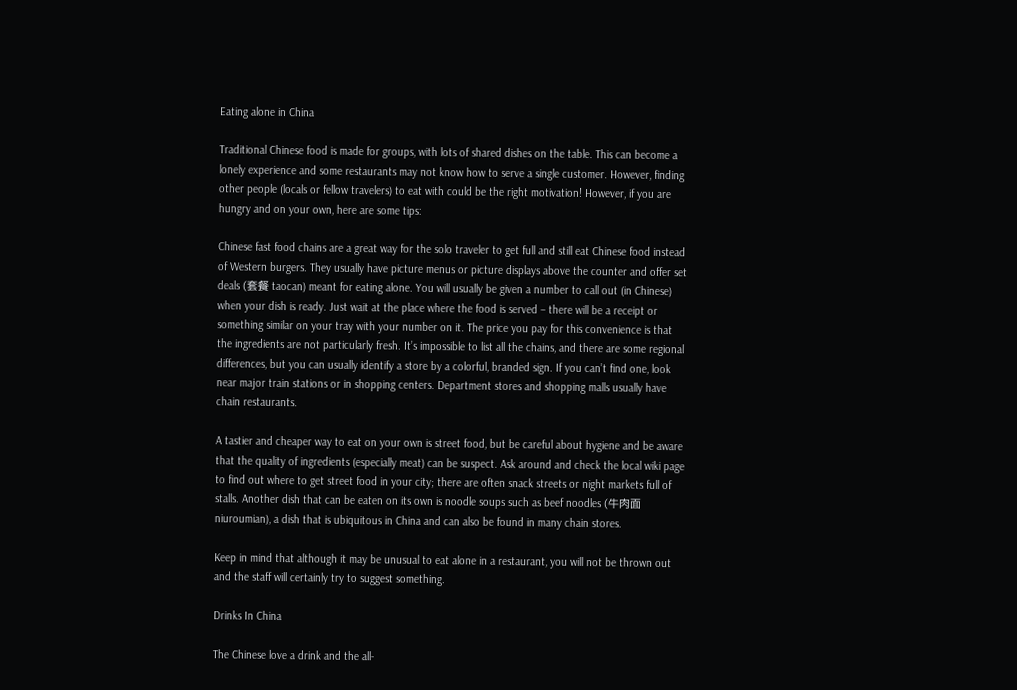Eating alone in China

Traditional Chinese food is made for groups, with lots of shared dishes on the table. This can become a lonely experience and some restaurants may not know how to serve a single customer. However, finding other people (locals or fellow travelers) to eat with could be the right motivation! However, if you are hungry and on your own, here are some tips:

Chinese fast food chains are a great way for the solo traveler to get full and still eat Chinese food instead of Western burgers. They usually have picture menus or picture displays above the counter and offer set deals (套餐 taocan) meant for eating alone. You will usually be given a number to call out (in Chinese) when your dish is ready. Just wait at the place where the food is served – there will be a receipt or something similar on your tray with your number on it. The price you pay for this convenience is that the ingredients are not particularly fresh. It’s impossible to list all the chains, and there are some regional differences, but you can usually identify a store by a colorful, branded sign. If you can’t find one, look near major train stations or in shopping centers. Department stores and shopping malls usually have chain restaurants.

A tastier and cheaper way to eat on your own is street food, but be careful about hygiene and be aware that the quality of ingredients (especially meat) can be suspect. Ask around and check the local wiki page to find out where to get street food in your city; there are often snack streets or night markets full of stalls. Another dish that can be eaten on its own is noodle soups such as beef noodles (牛肉面 niuroumian), a dish that is ubiquitous in China and can also be found in many chain stores.

Keep in mind that although it may be unusual to eat alone in a restaurant, you will not be thrown out and the staff will certainly try to suggest something.

Drinks In China

The Chinese love a drink and the all-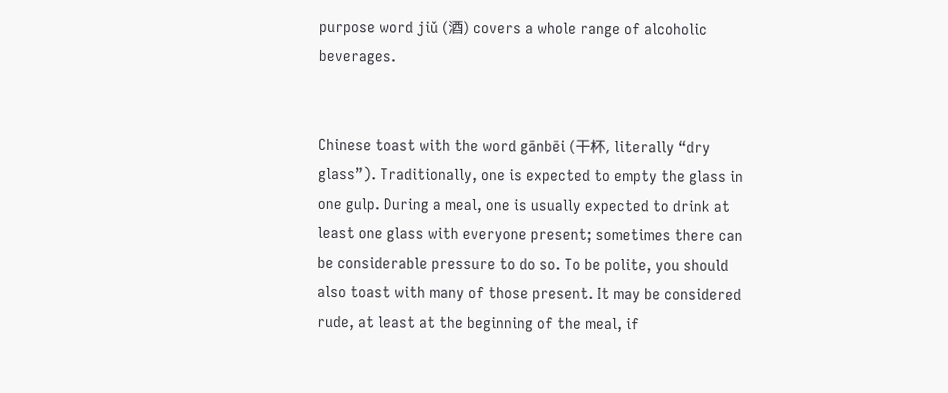purpose word jiǔ (酒) covers a whole range of alcoholic beverages.


Chinese toast with the word gānbēi (干杯, literally “dry glass”). Traditionally, one is expected to empty the glass in one gulp. During a meal, one is usually expected to drink at least one glass with everyone present; sometimes there can be considerable pressure to do so. To be polite, you should also toast with many of those present. It may be considered rude, at least at the beginning of the meal, if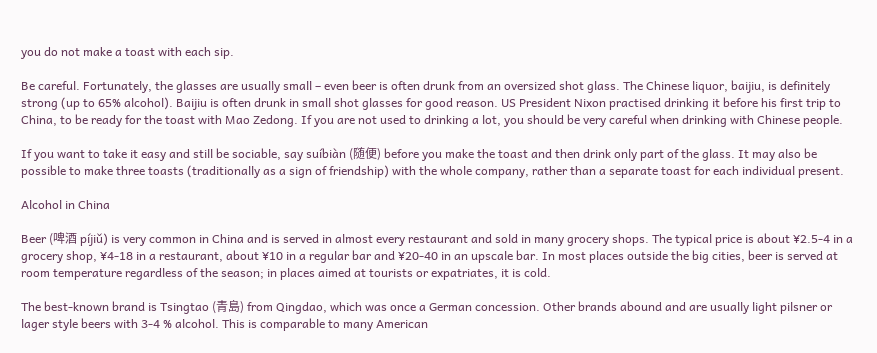you do not make a toast with each sip.

Be careful. Fortunately, the glasses are usually small – even beer is often drunk from an oversized shot glass. The Chinese liquor, baijiu, is definitely strong (up to 65% alcohol). Baijiu is often drunk in small shot glasses for good reason. US President Nixon practised drinking it before his first trip to China, to be ready for the toast with Mao Zedong. If you are not used to drinking a lot, you should be very careful when drinking with Chinese people.

If you want to take it easy and still be sociable, say suíbiàn (随便) before you make the toast and then drink only part of the glass. It may also be possible to make three toasts (traditionally as a sign of friendship) with the whole company, rather than a separate toast for each individual present.

Alcohol in China

Beer (啤酒 píjiǔ) is very common in China and is served in almost every restaurant and sold in many grocery shops. The typical price is about ¥2.5-4 in a grocery shop, ¥4-18 in a restaurant, about ¥10 in a regular bar and ¥20-40 in an upscale bar. In most places outside the big cities, beer is served at room temperature regardless of the season; in places aimed at tourists or expatriates, it is cold.

The best-known brand is Tsingtao (青島) from Qingdao, which was once a German concession. Other brands abound and are usually light pilsner or lager style beers with 3-4 % alcohol. This is comparable to many American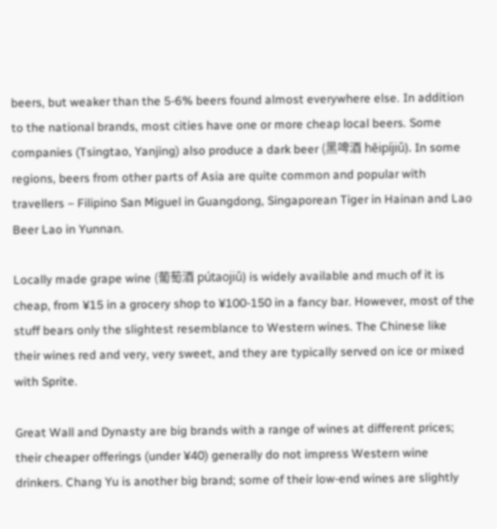beers, but weaker than the 5-6% beers found almost everywhere else. In addition to the national brands, most cities have one or more cheap local beers. Some companies (Tsingtao, Yanjing) also produce a dark beer (黑啤酒 hēipíjiǔ). In some regions, beers from other parts of Asia are quite common and popular with travellers – Filipino San Miguel in Guangdong, Singaporean Tiger in Hainan and Lao Beer Lao in Yunnan.

Locally made grape wine (葡萄酒 pútaojiǔ) is widely available and much of it is cheap, from ¥15 in a grocery shop to ¥100-150 in a fancy bar. However, most of the stuff bears only the slightest resemblance to Western wines. The Chinese like their wines red and very, very sweet, and they are typically served on ice or mixed with Sprite.

Great Wall and Dynasty are big brands with a range of wines at different prices; their cheaper offerings (under ¥40) generally do not impress Western wine drinkers. Chang Yu is another big brand; some of their low-end wines are slightly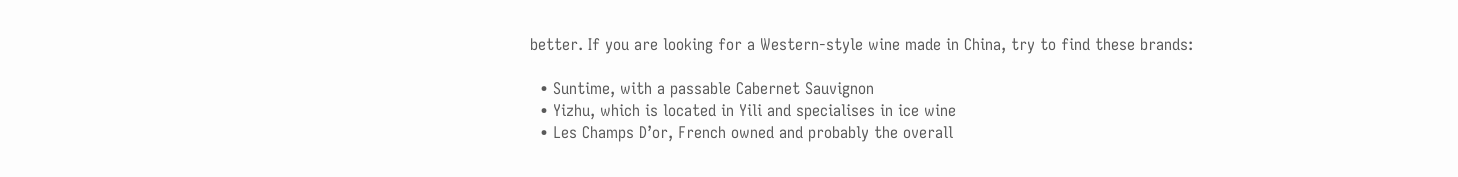better. If you are looking for a Western-style wine made in China, try to find these brands:

  • Suntime, with a passable Cabernet Sauvignon
  • Yizhu, which is located in Yili and specialises in ice wine
  • Les Champs D’or, French owned and probably the overall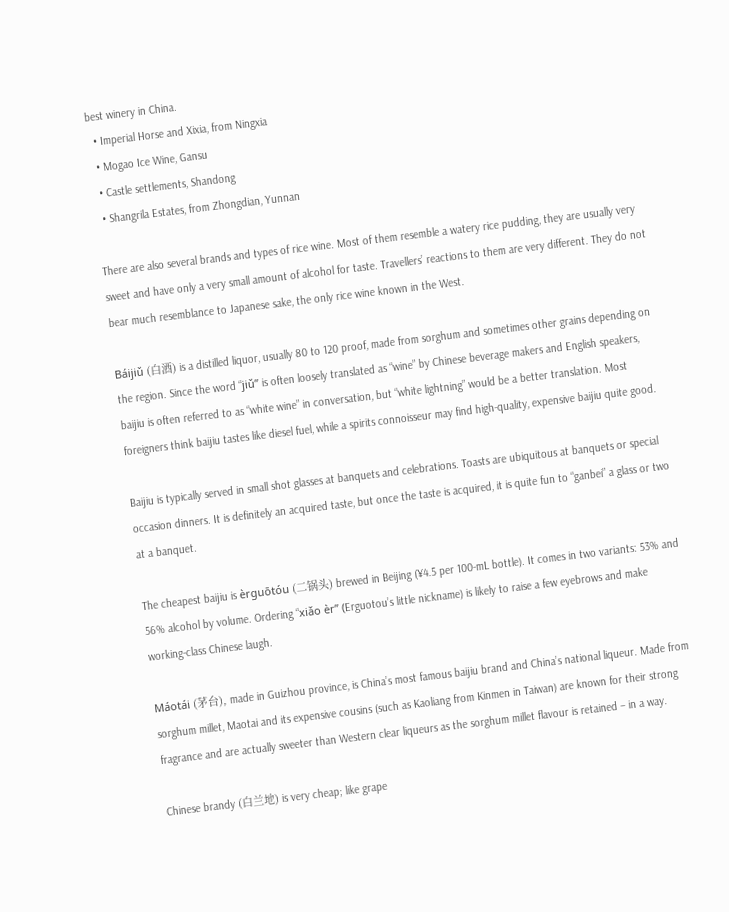best winery in China.
  • Imperial Horse and Xixia, from Ningxia
  • Mogao Ice Wine, Gansu
  • Castle settlements, Shandong
  • Shangrila Estates, from Zhongdian, Yunnan

There are also several brands and types of rice wine. Most of them resemble a watery rice pudding, they are usually very sweet and have only a very small amount of alcohol for taste. Travellers’ reactions to them are very different. They do not bear much resemblance to Japanese sake, the only rice wine known in the West.

Báijiǔ (白酒) is a distilled liquor, usually 80 to 120 proof, made from sorghum and sometimes other grains depending on the region. Since the word “jiǔ” is often loosely translated as “wine” by Chinese beverage makers and English speakers, baijiu is often referred to as “white wine” in conversation, but “white lightning” would be a better translation. Most foreigners think baijiu tastes like diesel fuel, while a spirits connoisseur may find high-quality, expensive baijiu quite good.

Baijiu is typically served in small shot glasses at banquets and celebrations. Toasts are ubiquitous at banquets or special occasion dinners. It is definitely an acquired taste, but once the taste is acquired, it is quite fun to “ganbei” a glass or two at a banquet.

The cheapest baijiu is èrguōtóu (二锅头) brewed in Beijing (¥4.5 per 100-mL bottle). It comes in two variants: 53% and 56% alcohol by volume. Ordering “xiǎo èr” (Erguotou’s little nickname) is likely to raise a few eyebrows and make working-class Chinese laugh.

Máotái (茅台), made in Guizhou province, is China’s most famous baijiu brand and China’s national liqueur. Made from sorghum millet, Maotai and its expensive cousins (such as Kaoliang from Kinmen in Taiwan) are known for their strong fragrance and are actually sweeter than Western clear liqueurs as the sorghum millet flavour is retained – in a way.

Chinese brandy (白兰地) is very cheap; like grape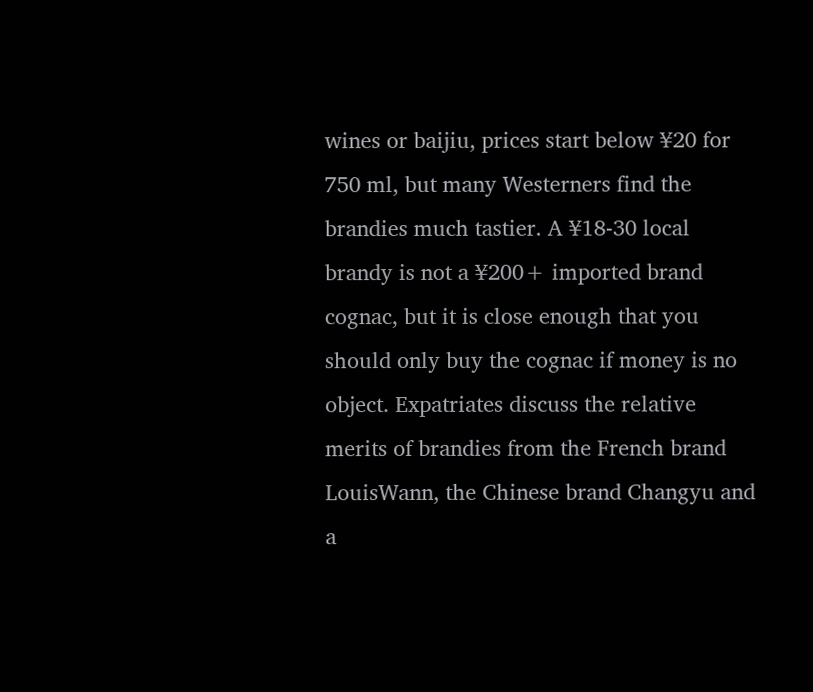wines or baijiu, prices start below ¥20 for 750 ml, but many Westerners find the brandies much tastier. A ¥18-30 local brandy is not a ¥200+ imported brand cognac, but it is close enough that you should only buy the cognac if money is no object. Expatriates discuss the relative merits of brandies from the French brand LouisWann, the Chinese brand Changyu and a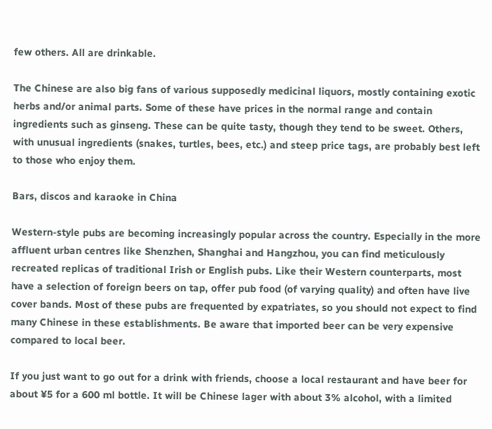few others. All are drinkable.

The Chinese are also big fans of various supposedly medicinal liquors, mostly containing exotic herbs and/or animal parts. Some of these have prices in the normal range and contain ingredients such as ginseng. These can be quite tasty, though they tend to be sweet. Others, with unusual ingredients (snakes, turtles, bees, etc.) and steep price tags, are probably best left to those who enjoy them.

Bars, discos and karaoke in China

Western-style pubs are becoming increasingly popular across the country. Especially in the more affluent urban centres like Shenzhen, Shanghai and Hangzhou, you can find meticulously recreated replicas of traditional Irish or English pubs. Like their Western counterparts, most have a selection of foreign beers on tap, offer pub food (of varying quality) and often have live cover bands. Most of these pubs are frequented by expatriates, so you should not expect to find many Chinese in these establishments. Be aware that imported beer can be very expensive compared to local beer.

If you just want to go out for a drink with friends, choose a local restaurant and have beer for about ¥5 for a 600 ml bottle. It will be Chinese lager with about 3% alcohol, with a limited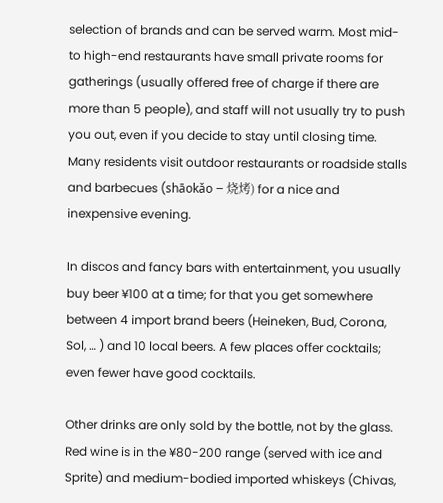selection of brands and can be served warm. Most mid- to high-end restaurants have small private rooms for gatherings (usually offered free of charge if there are more than 5 people), and staff will not usually try to push you out, even if you decide to stay until closing time. Many residents visit outdoor restaurants or roadside stalls and barbecues (shāokǎo – 烧烤) for a nice and inexpensive evening.

In discos and fancy bars with entertainment, you usually buy beer ¥100 at a time; for that you get somewhere between 4 import brand beers (Heineken, Bud, Corona, Sol, … ) and 10 local beers. A few places offer cocktails; even fewer have good cocktails.

Other drinks are only sold by the bottle, not by the glass. Red wine is in the ¥80-200 range (served with ice and Sprite) and medium-bodied imported whiskeys (Chivas,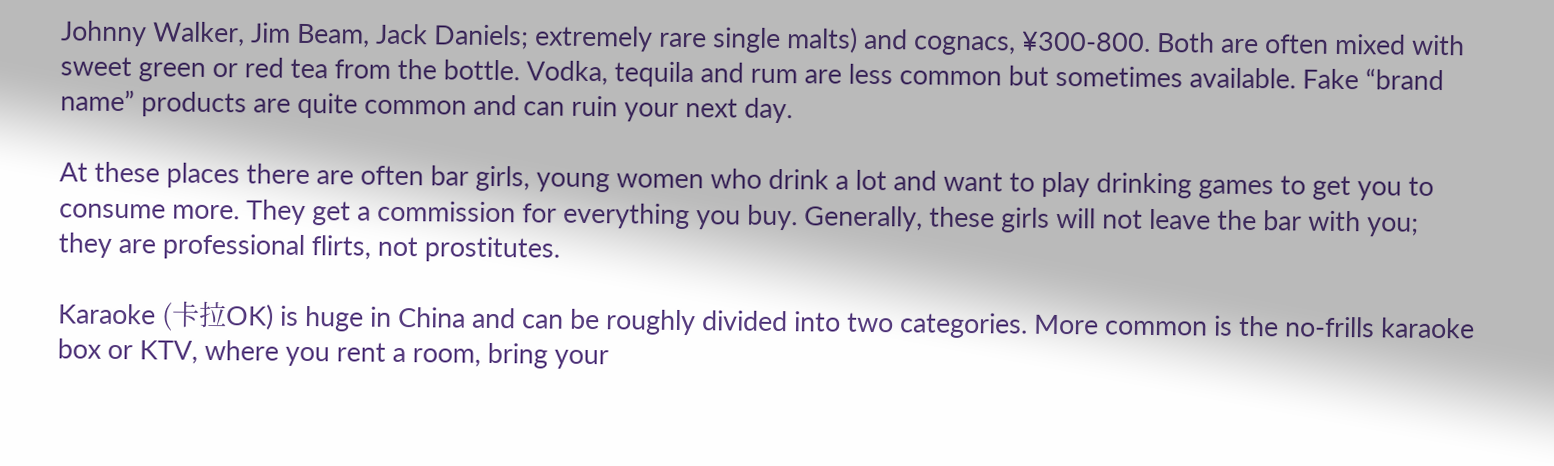Johnny Walker, Jim Beam, Jack Daniels; extremely rare single malts) and cognacs, ¥300-800. Both are often mixed with sweet green or red tea from the bottle. Vodka, tequila and rum are less common but sometimes available. Fake “brand name” products are quite common and can ruin your next day.

At these places there are often bar girls, young women who drink a lot and want to play drinking games to get you to consume more. They get a commission for everything you buy. Generally, these girls will not leave the bar with you; they are professional flirts, not prostitutes.

Karaoke (卡拉OK) is huge in China and can be roughly divided into two categories. More common is the no-frills karaoke box or KTV, where you rent a room, bring your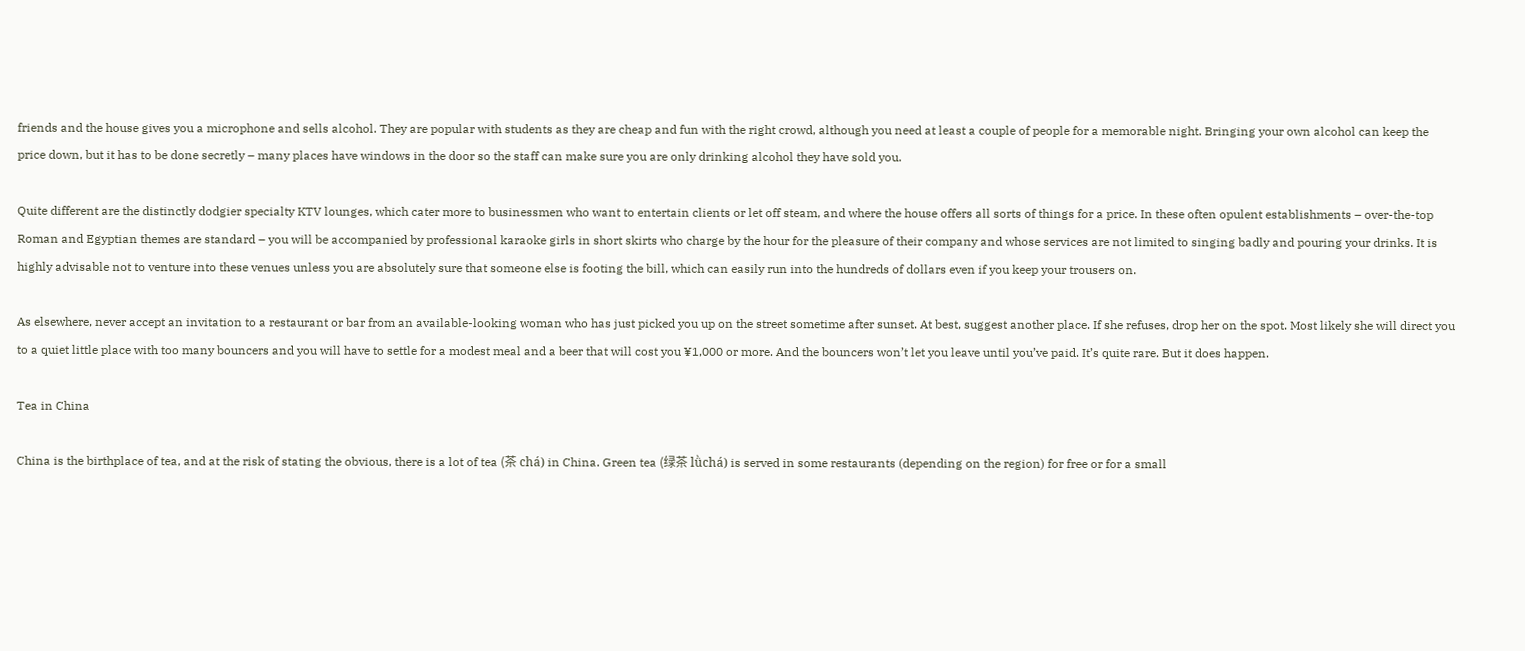friends and the house gives you a microphone and sells alcohol. They are popular with students as they are cheap and fun with the right crowd, although you need at least a couple of people for a memorable night. Bringing your own alcohol can keep the price down, but it has to be done secretly – many places have windows in the door so the staff can make sure you are only drinking alcohol they have sold you.

Quite different are the distinctly dodgier specialty KTV lounges, which cater more to businessmen who want to entertain clients or let off steam, and where the house offers all sorts of things for a price. In these often opulent establishments – over-the-top Roman and Egyptian themes are standard – you will be accompanied by professional karaoke girls in short skirts who charge by the hour for the pleasure of their company and whose services are not limited to singing badly and pouring your drinks. It is highly advisable not to venture into these venues unless you are absolutely sure that someone else is footing the bill, which can easily run into the hundreds of dollars even if you keep your trousers on.

As elsewhere, never accept an invitation to a restaurant or bar from an available-looking woman who has just picked you up on the street sometime after sunset. At best, suggest another place. If she refuses, drop her on the spot. Most likely she will direct you to a quiet little place with too many bouncers and you will have to settle for a modest meal and a beer that will cost you ¥1,000 or more. And the bouncers won’t let you leave until you’ve paid. It’s quite rare. But it does happen.

Tea in China

China is the birthplace of tea, and at the risk of stating the obvious, there is a lot of tea (茶 chá) in China. Green tea (绿茶 lǜchá) is served in some restaurants (depending on the region) for free or for a small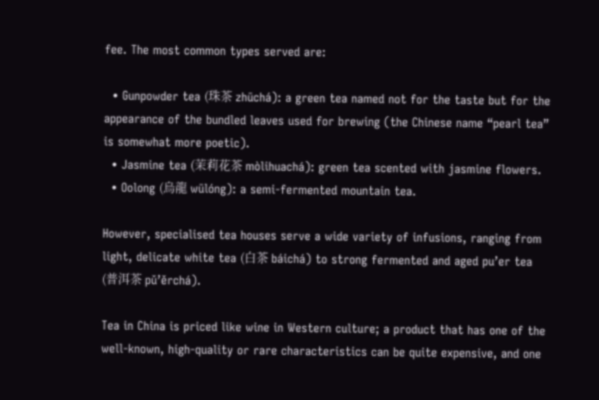fee. The most common types served are:

  • Gunpowder tea (珠茶 zhūchá): a green tea named not for the taste but for the appearance of the bundled leaves used for brewing (the Chinese name “pearl tea” is somewhat more poetic).
  • Jasmine tea (茉莉花茶 mòlihuachá): green tea scented with jasmine flowers.
  • Oolong (烏龍 wūlóng): a semi-fermented mountain tea.

However, specialised tea houses serve a wide variety of infusions, ranging from light, delicate white tea (白茶 báichá) to strong fermented and aged pu’er tea (普洱茶 pǔ’ěrchá).

Tea in China is priced like wine in Western culture; a product that has one of the well-known, high-quality or rare characteristics can be quite expensive, and one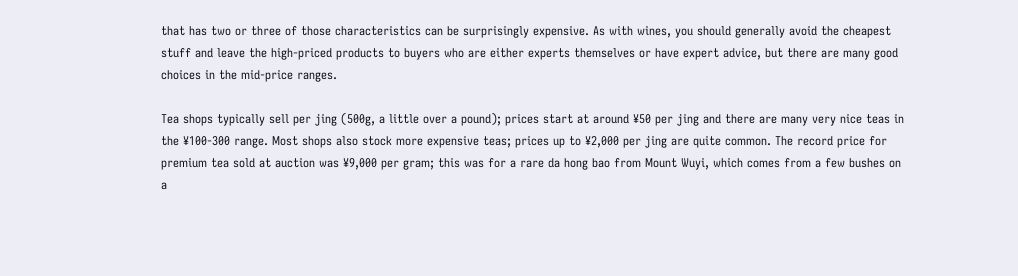that has two or three of those characteristics can be surprisingly expensive. As with wines, you should generally avoid the cheapest stuff and leave the high-priced products to buyers who are either experts themselves or have expert advice, but there are many good choices in the mid-price ranges.

Tea shops typically sell per jing (500g, a little over a pound); prices start at around ¥50 per jing and there are many very nice teas in the ¥100-300 range. Most shops also stock more expensive teas; prices up to ¥2,000 per jing are quite common. The record price for premium tea sold at auction was ¥9,000 per gram; this was for a rare da hong bao from Mount Wuyi, which comes from a few bushes on a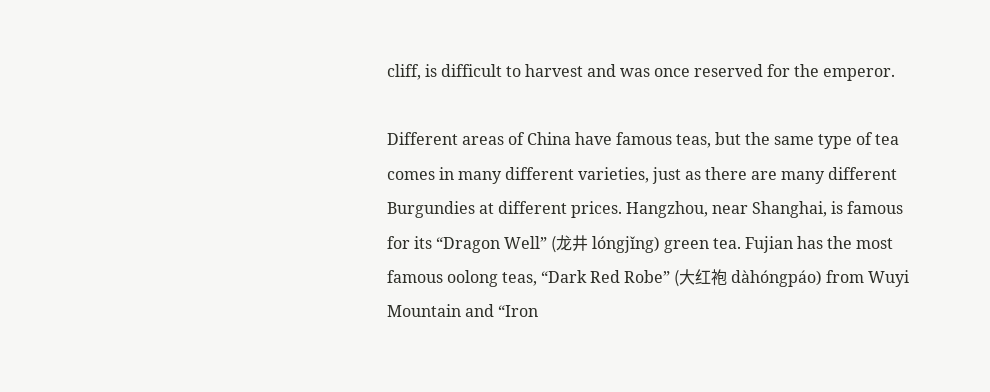cliff, is difficult to harvest and was once reserved for the emperor.

Different areas of China have famous teas, but the same type of tea comes in many different varieties, just as there are many different Burgundies at different prices. Hangzhou, near Shanghai, is famous for its “Dragon Well” (龙井 lóngjǐng) green tea. Fujian has the most famous oolong teas, “Dark Red Robe” (大红袍 dàhóngpáo) from Wuyi Mountain and “Iron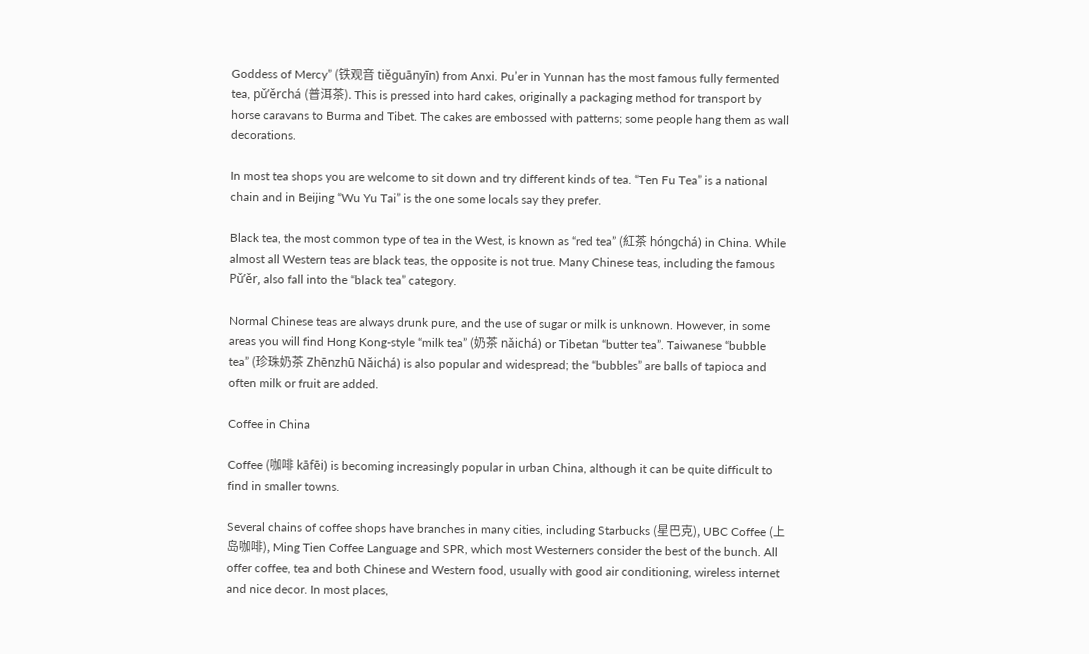Goddess of Mercy” (铁观音 tiěguānyīn) from Anxi. Pu’er in Yunnan has the most famous fully fermented tea, pǔ’ěrchá (普洱茶). This is pressed into hard cakes, originally a packaging method for transport by horse caravans to Burma and Tibet. The cakes are embossed with patterns; some people hang them as wall decorations.

In most tea shops you are welcome to sit down and try different kinds of tea. “Ten Fu Tea” is a national chain and in Beijing “Wu Yu Tai” is the one some locals say they prefer.

Black tea, the most common type of tea in the West, is known as “red tea” (紅茶 hóngchá) in China. While almost all Western teas are black teas, the opposite is not true. Many Chinese teas, including the famous Pǔ’ěr, also fall into the “black tea” category.

Normal Chinese teas are always drunk pure, and the use of sugar or milk is unknown. However, in some areas you will find Hong Kong-style “milk tea” (奶茶 nǎichá) or Tibetan “butter tea”. Taiwanese “bubble tea” (珍珠奶茶 Zhēnzhū Nǎichá) is also popular and widespread; the “bubbles” are balls of tapioca and often milk or fruit are added.

Coffee in China

Coffee (咖啡 kāfēi) is becoming increasingly popular in urban China, although it can be quite difficult to find in smaller towns.

Several chains of coffee shops have branches in many cities, including Starbucks (星巴克), UBC Coffee (上岛咖啡), Ming Tien Coffee Language and SPR, which most Westerners consider the best of the bunch. All offer coffee, tea and both Chinese and Western food, usually with good air conditioning, wireless internet and nice decor. In most places,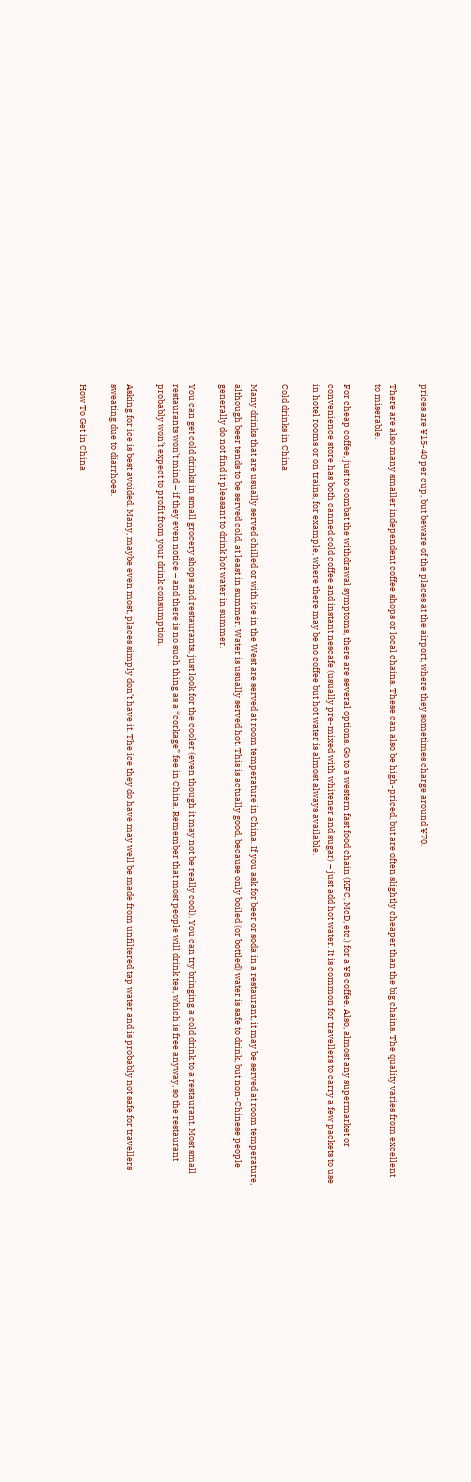prices are ¥15-40 per cup, but beware of the places at the airport, where they sometimes charge around ¥70.

There are also many smaller independent coffee shops or local chains. These can also be high-priced, but are often slightly cheaper than the big chains. The quality varies from excellent to miserable.

For cheap coffee, just to combat the withdrawal symptoms, there are several options. Go to a western fast food chain (KFC, McD, etc.) for a ¥8 coffee. Also, almost any supermarket or convenience store has both canned cold coffee and instant nescafe (usually pre-mixed with whitener and sugar) – just add hot water. It is common for travellers to carry a few packets to use in hotel rooms or on trains, for example, where there may be no coffee but hot water is almost always available.

Cold drinks in China

Many drinks that are usually served chilled or with ice in the West are served at room temperature in China. If you ask for beer or soda in a restaurant, it may be served at room temperature, although beer tends to be served cold, at least in summer. Water is usually served hot. This is actually good, because only boiled (or bottled) water is safe to drink, but non-Chinese people generally do not find it pleasant to drink hot water in summer.

You can get cold drinks in small grocery shops and restaurants, just look for the cooler (even though it may not be really cool). You can try bringing a cold drink to a restaurant. Most small restaurants won’t mind – if they even notice – and there is no such thing as a “corkage” fee in China. Remember that most people will drink tea, which is free anyway, so the restaurant probably won’t expect to profit from your drink consumption.

Asking for ice is best avoided. Many, maybe even most, places simply don’t have it. The ice they do have may well be made from unfiltered tap water and is probably not safe for travellers sweating due to diarrhoea.

How To Get in China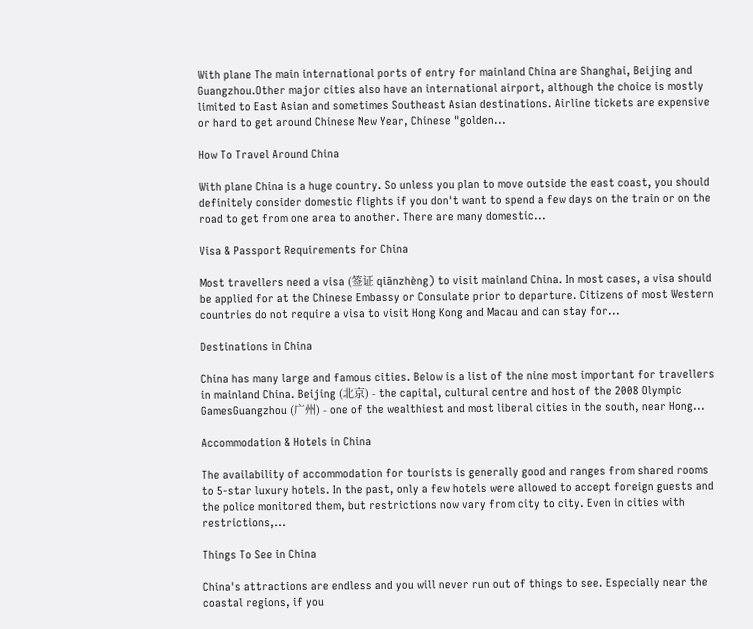With plane The main international ports of entry for mainland China are Shanghai, Beijing and Guangzhou.Other major cities also have an international airport, although the choice is mostly limited to East Asian and sometimes Southeast Asian destinations. Airline tickets are expensive or hard to get around Chinese New Year, Chinese "golden...

How To Travel Around China

With plane China is a huge country. So unless you plan to move outside the east coast, you should definitely consider domestic flights if you don't want to spend a few days on the train or on the road to get from one area to another. There are many domestic...

Visa & Passport Requirements for China

Most travellers need a visa (签证 qiānzhèng) to visit mainland China. In most cases, a visa should be applied for at the Chinese Embassy or Consulate prior to departure. Citizens of most Western countries do not require a visa to visit Hong Kong and Macau and can stay for...

Destinations in China

China has many large and famous cities. Below is a list of the nine most important for travellers in mainland China. Beijing (北京) - the capital, cultural centre and host of the 2008 Olympic GamesGuangzhou (广州) - one of the wealthiest and most liberal cities in the south, near Hong...

Accommodation & Hotels in China

The availability of accommodation for tourists is generally good and ranges from shared rooms to 5-star luxury hotels. In the past, only a few hotels were allowed to accept foreign guests and the police monitored them, but restrictions now vary from city to city. Even in cities with restrictions,...

Things To See in China

China's attractions are endless and you will never run out of things to see. Especially near the coastal regions, if you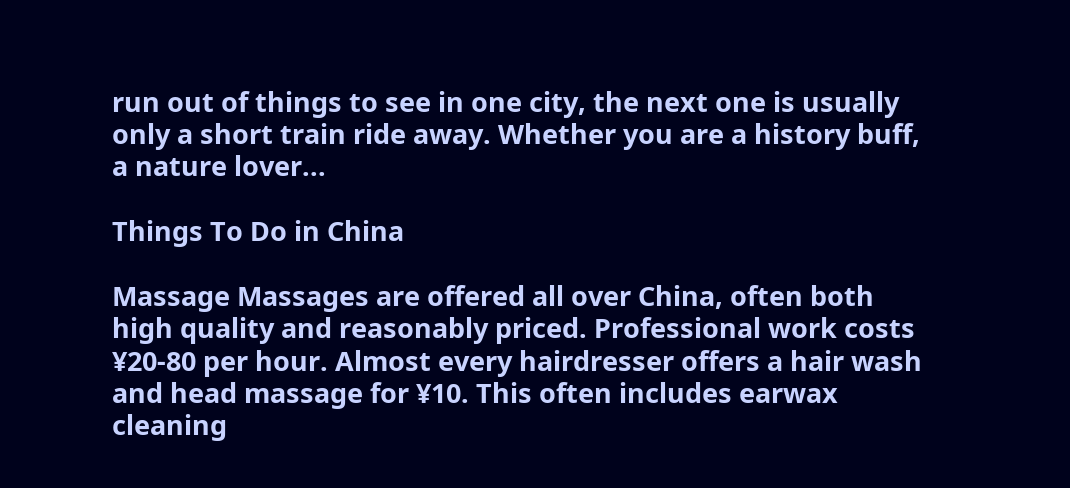run out of things to see in one city, the next one is usually only a short train ride away. Whether you are a history buff, a nature lover...

Things To Do in China

Massage Massages are offered all over China, often both high quality and reasonably priced. Professional work costs ¥20-80 per hour. Almost every hairdresser offers a hair wash and head massage for ¥10. This often includes earwax cleaning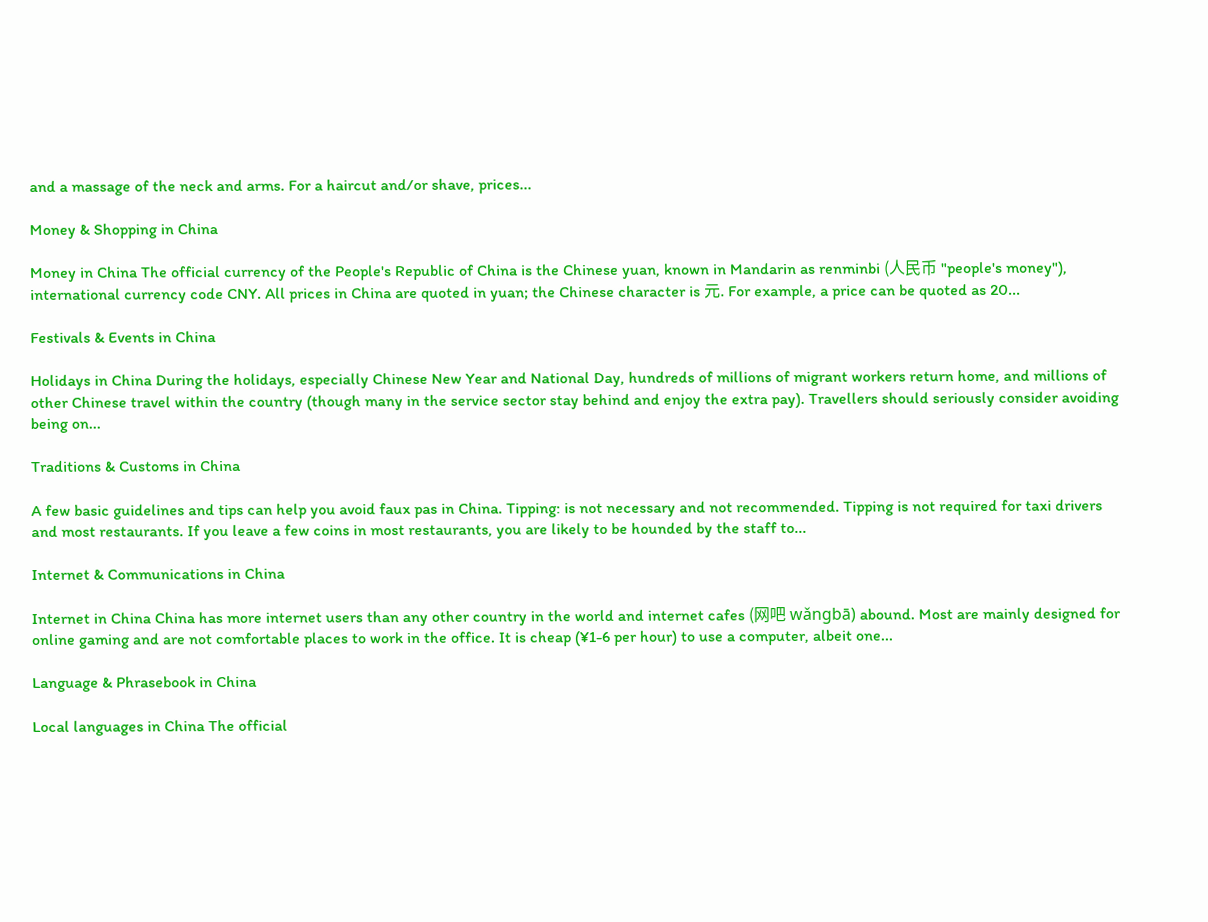and a massage of the neck and arms. For a haircut and/or shave, prices...

Money & Shopping in China

Money in China The official currency of the People's Republic of China is the Chinese yuan, known in Mandarin as renminbi (人民币 "people's money"), international currency code CNY. All prices in China are quoted in yuan; the Chinese character is 元. For example, a price can be quoted as 20...

Festivals & Events in China

Holidays in China During the holidays, especially Chinese New Year and National Day, hundreds of millions of migrant workers return home, and millions of other Chinese travel within the country (though many in the service sector stay behind and enjoy the extra pay). Travellers should seriously consider avoiding being on...

Traditions & Customs in China

A few basic guidelines and tips can help you avoid faux pas in China. Tipping: is not necessary and not recommended. Tipping is not required for taxi drivers and most restaurants. If you leave a few coins in most restaurants, you are likely to be hounded by the staff to...

Internet & Communications in China

Internet in China China has more internet users than any other country in the world and internet cafes (网吧 wǎngbā) abound. Most are mainly designed for online gaming and are not comfortable places to work in the office. It is cheap (¥1-6 per hour) to use a computer, albeit one...

Language & Phrasebook in China

Local languages in China The official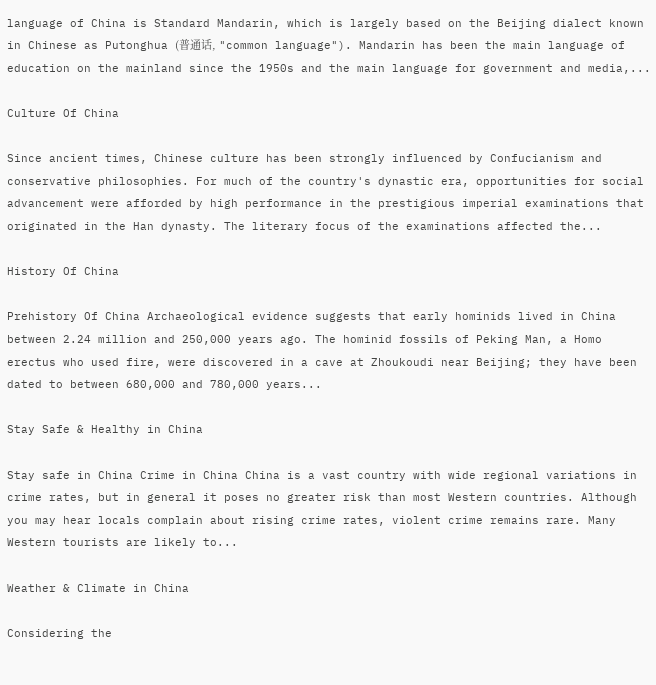language of China is Standard Mandarin, which is largely based on the Beijing dialect known in Chinese as Putonghua (普通话, "common language"). Mandarin has been the main language of education on the mainland since the 1950s and the main language for government and media,...

Culture Of China

Since ancient times, Chinese culture has been strongly influenced by Confucianism and conservative philosophies. For much of the country's dynastic era, opportunities for social advancement were afforded by high performance in the prestigious imperial examinations that originated in the Han dynasty. The literary focus of the examinations affected the...

History Of China

Prehistory Of China Archaeological evidence suggests that early hominids lived in China between 2.24 million and 250,000 years ago. The hominid fossils of Peking Man, a Homo erectus who used fire, were discovered in a cave at Zhoukoudi near Beijing; they have been dated to between 680,000 and 780,000 years...

Stay Safe & Healthy in China

Stay safe in China Crime in China China is a vast country with wide regional variations in crime rates, but in general it poses no greater risk than most Western countries. Although you may hear locals complain about rising crime rates, violent crime remains rare. Many Western tourists are likely to...

Weather & Climate in China

Considering the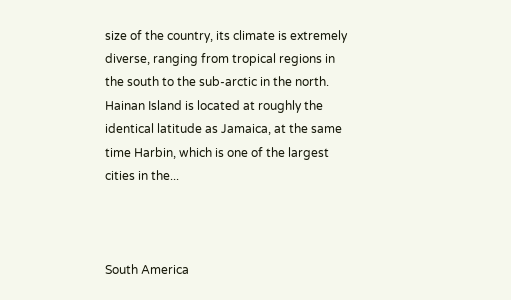size of the country, its climate is extremely diverse, ranging from tropical regions in the south to the sub-arctic in the north. Hainan Island is located at roughly the identical latitude as Jamaica, at the same time Harbin, which is one of the largest cities in the...



South America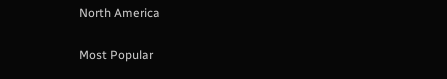North America

Most Popular